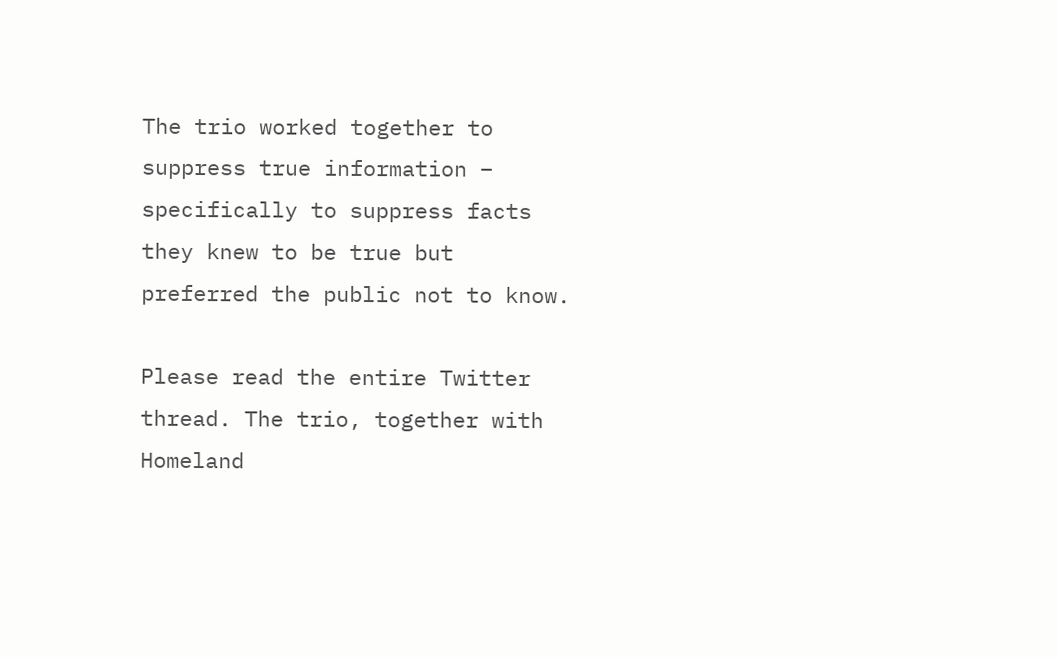The trio worked together to suppress true information – specifically to suppress facts they knew to be true but preferred the public not to know.

Please read the entire Twitter thread. The trio, together with Homeland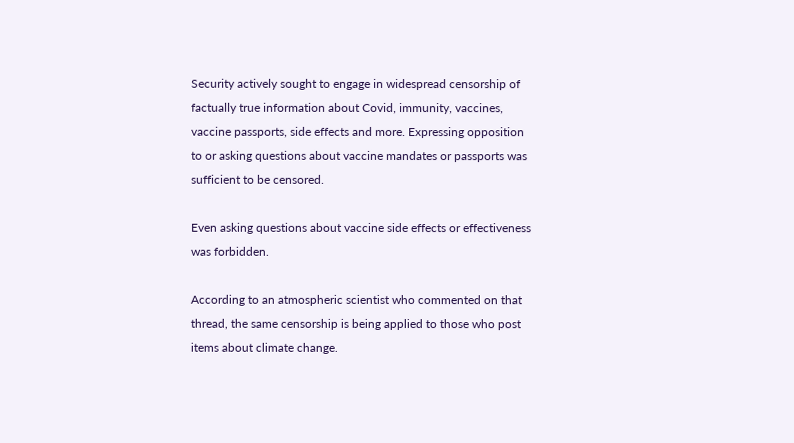Security actively sought to engage in widespread censorship of factually true information about Covid, immunity, vaccines, vaccine passports, side effects and more. Expressing opposition to or asking questions about vaccine mandates or passports was sufficient to be censored.

Even asking questions about vaccine side effects or effectiveness was forbidden.

According to an atmospheric scientist who commented on that thread, the same censorship is being applied to those who post items about climate change.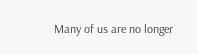Many of us are no longer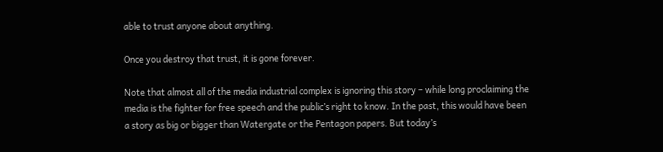able to trust anyone about anything.

Once you destroy that trust, it is gone forever.

Note that almost all of the media industrial complex is ignoring this story – while long proclaiming the media is the fighter for free speech and the public’s right to know. In the past, this would have been a story as big or bigger than Watergate or the Pentagon papers. But today’s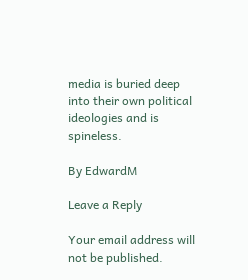media is buried deep into their own political ideologies and is spineless.

By EdwardM

Leave a Reply

Your email address will not be published.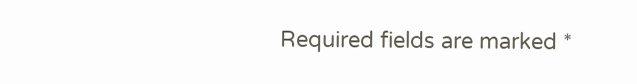Required fields are marked *